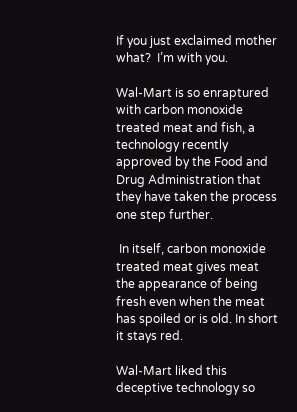If you just exclaimed mother what?  I’m with you.

Wal-Mart is so enraptured with carbon monoxide treated meat and fish, a technology recently approved by the Food and Drug Administration that  they have taken the process one step further.

 In itself, carbon monoxide treated meat gives meat the appearance of being fresh even when the meat has spoiled or is old. In short it stays red.

Wal-Mart liked this deceptive technology so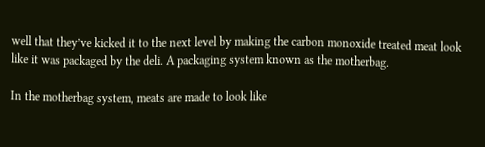well that they’ve kicked it to the next level by making the carbon monoxide treated meat look like it was packaged by the deli. A packaging system known as the motherbag.

In the motherbag system, meats are made to look like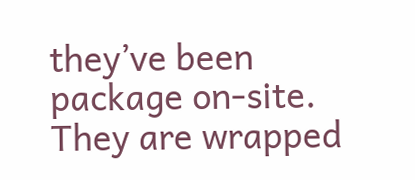they’ve been package on-site. They are wrapped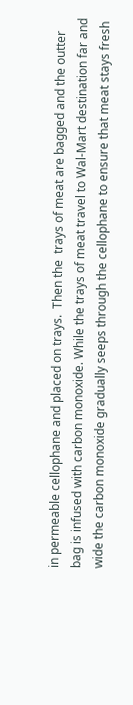in permeable cellophane and placed on trays.  Then the  trays of meat are bagged and the outter bag is infused with carbon monoxide. While the trays of meat travel to Wal-Mart destination far and wide the carbon monoxide gradually seeps through the cellophane to ensure that meat stays fresh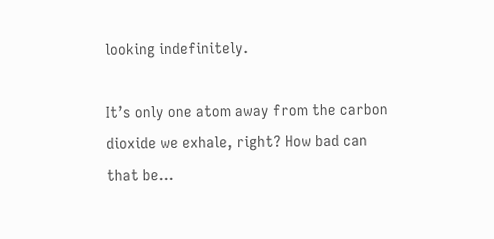looking indefinitely.

It’s only one atom away from the carbon dioxide we exhale, right? How bad can that be…